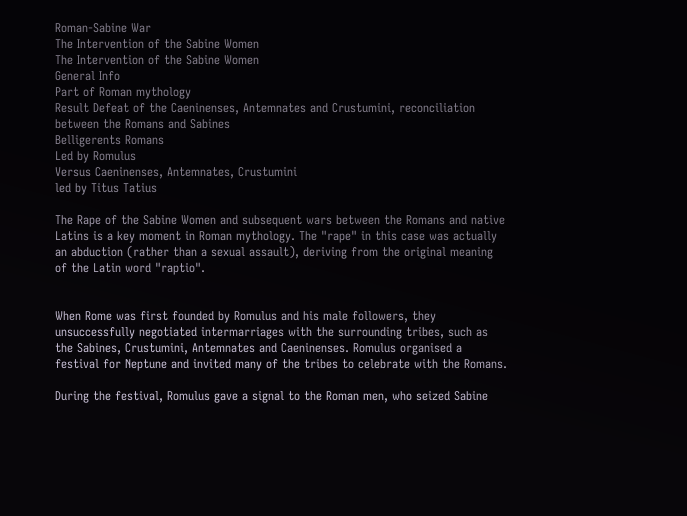Roman-Sabine War
The Intervention of the Sabine Women
The Intervention of the Sabine Women
General Info
Part of Roman mythology
Result Defeat of the Caeninenses, Antemnates and Crustumini, reconciliation between the Romans and Sabines
Belligerents Romans
Led by Romulus
Versus Caeninenses, Antemnates, Crustumini
led by Titus Tatius

The Rape of the Sabine Women and subsequent wars between the Romans and native Latins is a key moment in Roman mythology. The "rape" in this case was actually an abduction (rather than a sexual assault), deriving from the original meaning of the Latin word "raptio".


When Rome was first founded by Romulus and his male followers, they unsuccessfully negotiated intermarriages with the surrounding tribes, such as the Sabines, Crustumini, Antemnates and Caeninenses. Romulus organised a festival for Neptune and invited many of the tribes to celebrate with the Romans.

During the festival, Romulus gave a signal to the Roman men, who seized Sabine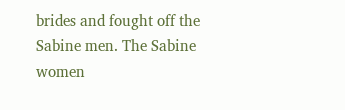brides and fought off the Sabine men. The Sabine women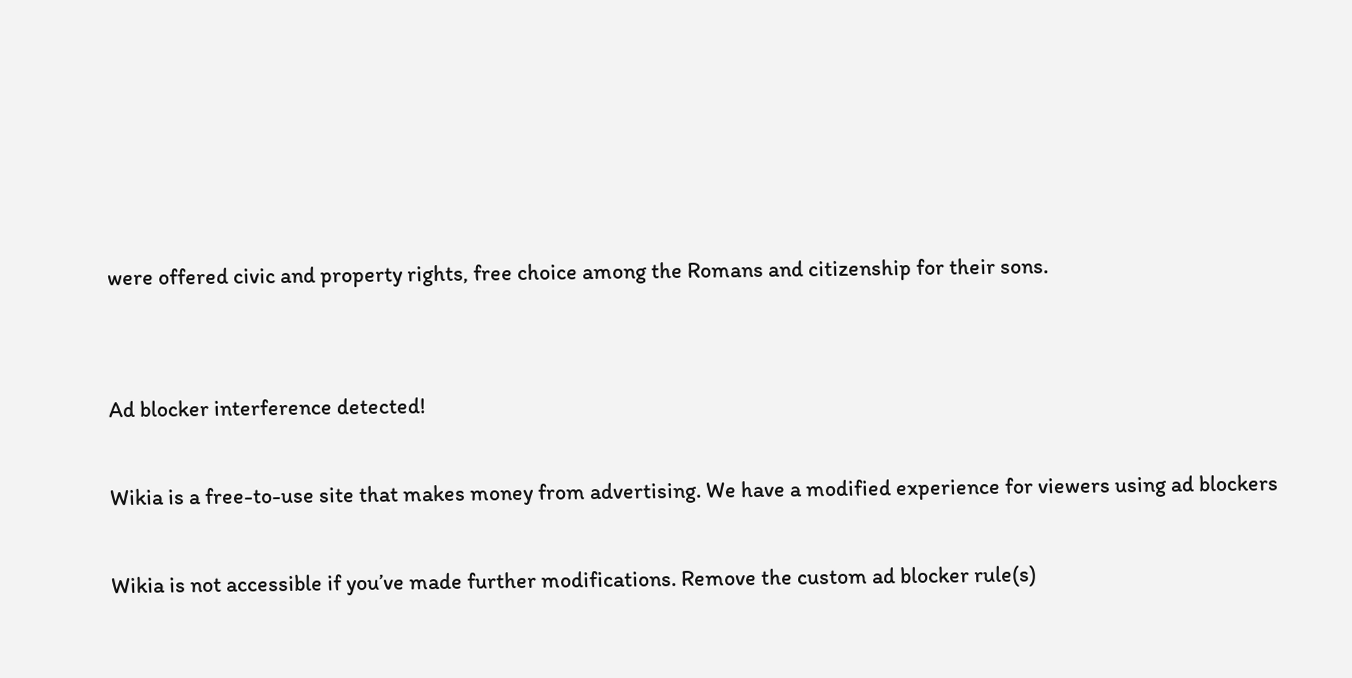were offered civic and property rights, free choice among the Romans and citizenship for their sons.


Ad blocker interference detected!

Wikia is a free-to-use site that makes money from advertising. We have a modified experience for viewers using ad blockers

Wikia is not accessible if you’ve made further modifications. Remove the custom ad blocker rule(s)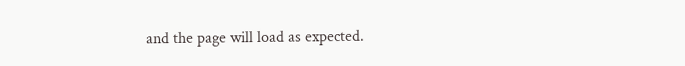and the page will load as expected.